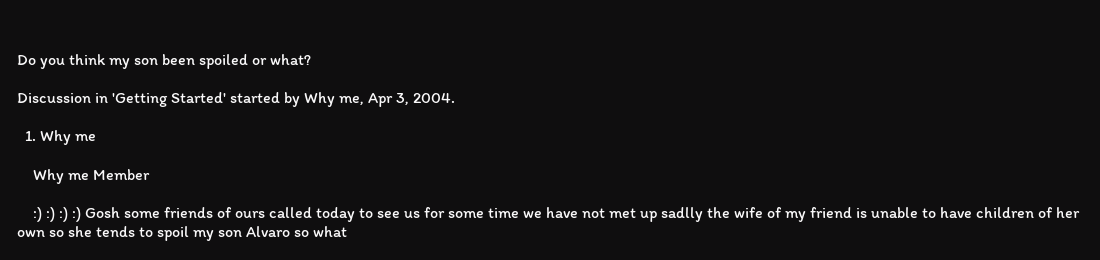Do you think my son been spoiled or what?

Discussion in 'Getting Started' started by Why me, Apr 3, 2004.

  1. Why me

    Why me Member

    :) :) :) :) Gosh some friends of ours called today to see us for some time we have not met up sadlly the wife of my friend is unable to have children of her own so she tends to spoil my son Alvaro so what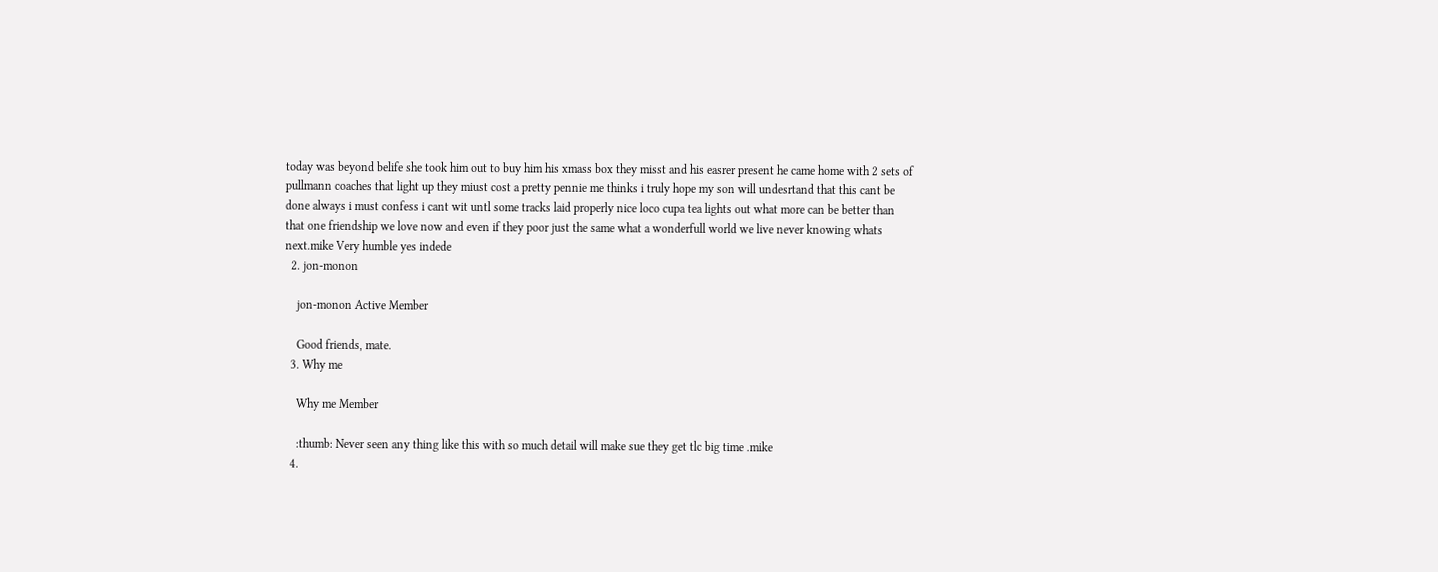today was beyond belife she took him out to buy him his xmass box they misst and his easrer present he came home with 2 sets of pullmann coaches that light up they miust cost a pretty pennie me thinks i truly hope my son will undesrtand that this cant be done always i must confess i cant wit untl some tracks laid properly nice loco cupa tea lights out what more can be better than that one friendship we love now and even if they poor just the same what a wonderfull world we live never knowing whats next.mike Very humble yes indede
  2. jon-monon

    jon-monon Active Member

    Good friends, mate.
  3. Why me

    Why me Member

    :thumb: Never seen any thing like this with so much detail will make sue they get tlc big time .mike
  4.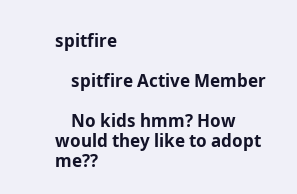spitfire

    spitfire Active Member

    No kids hmm? How would they like to adopt me??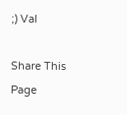;) Val

Share This Page